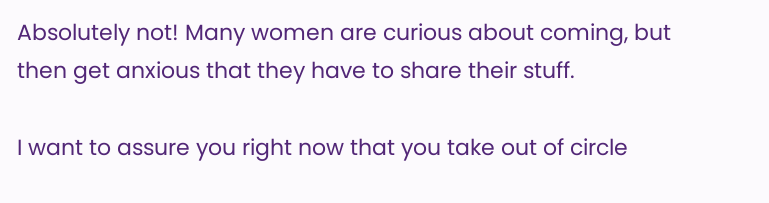Absolutely not! Many women are curious about coming, but then get anxious that they have to share their stuff.

I want to assure you right now that you take out of circle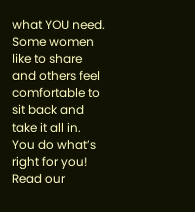what YOU need. Some women like to share and others feel comfortable to sit back and take it all in. You do what’s right for you!  Read our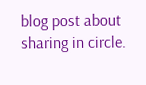blog post about sharing in circle.